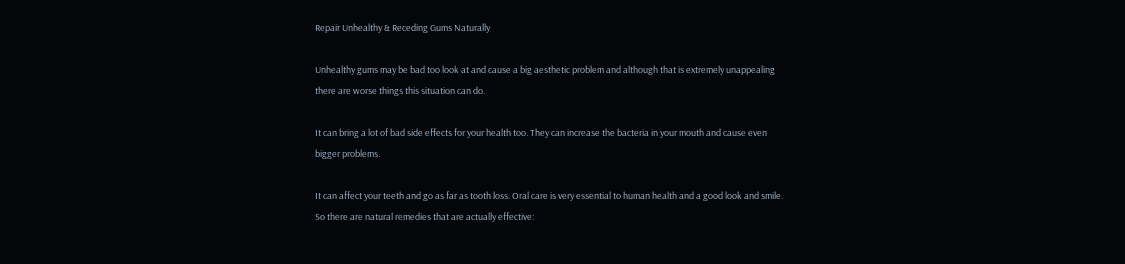Repair Unhealthy & Receding Gums Naturally

Unhealthy gums may be bad too look at and cause a big aesthetic problem and although that is extremely unappealing there are worse things this situation can do.

It can bring a lot of bad side effects for your health too. They can increase the bacteria in your mouth and cause even bigger problems.

It can affect your teeth and go as far as tooth loss. Oral care is very essential to human health and a good look and smile. So there are natural remedies that are actually effective: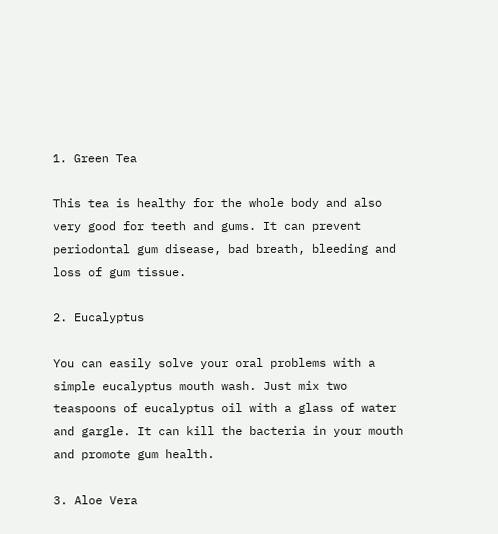1. Green Tea

This tea is healthy for the whole body and also very good for teeth and gums. It can prevent periodontal gum disease, bad breath, bleeding and loss of gum tissue.

2. Eucalyptus

You can easily solve your oral problems with a simple eucalyptus mouth wash. Just mix two teaspoons of eucalyptus oil with a glass of water and gargle. It can kill the bacteria in your mouth and promote gum health.

3. Aloe Vera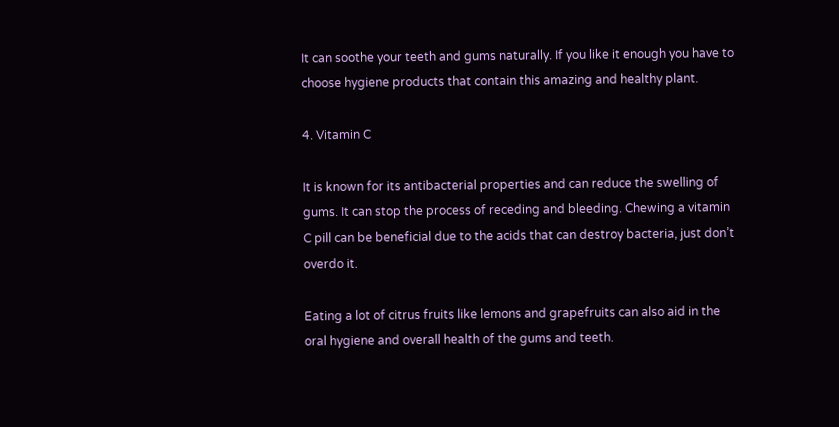It can soothe your teeth and gums naturally. If you like it enough you have to choose hygiene products that contain this amazing and healthy plant.

4. Vitamin C

It is known for its antibacterial properties and can reduce the swelling of gums. It can stop the process of receding and bleeding. Chewing a vitamin C pill can be beneficial due to the acids that can destroy bacteria, just don’t overdo it.

Eating a lot of citrus fruits like lemons and grapefruits can also aid in the oral hygiene and overall health of the gums and teeth.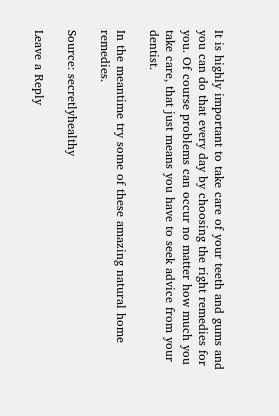It is highly important to take care of your teeth and gums and you can do that every day by choosing the right remedies for you. Of course problems can occur no matter how much you take care, that just means you have to seek advice from your dentist.

In the meantime try some of these amazing natural home remedies.

Source: secretlyhealthy

Leave a Reply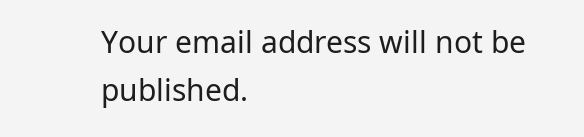Your email address will not be published.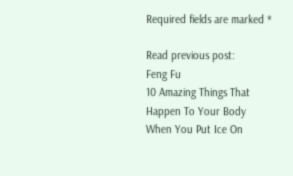Required fields are marked *

Read previous post:
Feng Fu
10 Amazing Things That Happen To Your Body When You Put Ice On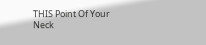THIS Point Of Your Neck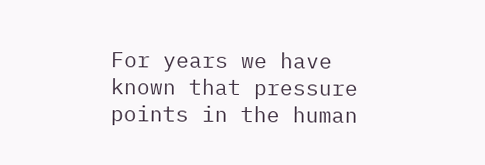For years we have known that pressure points in the human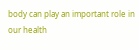body can play an important role in our health